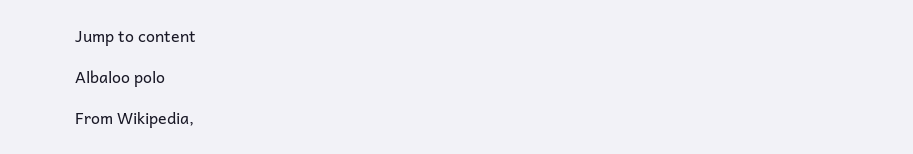Jump to content

Albaloo polo

From Wikipedia,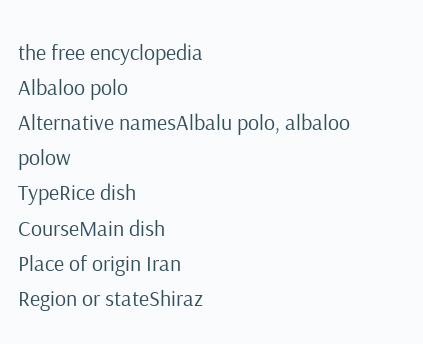the free encyclopedia
Albaloo polo
Alternative namesAlbalu polo, albaloo polow
TypeRice dish
CourseMain dish
Place of origin Iran
Region or stateShiraz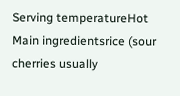Serving temperatureHot
Main ingredientsrice (sour cherries usually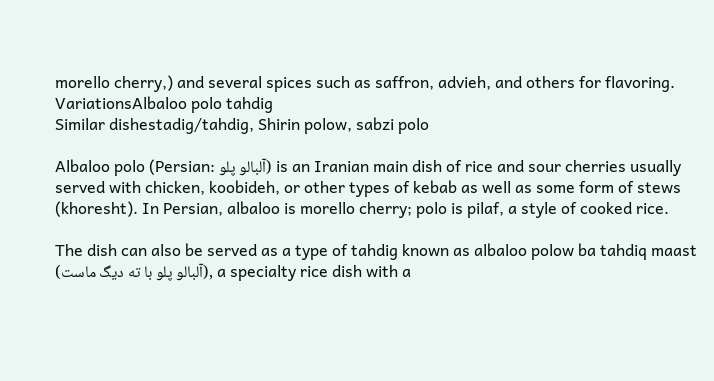morello cherry,) and several spices such as saffron, advieh, and others for flavoring.
VariationsAlbaloo polo tahdig
Similar dishestadig/tahdig, Shirin polow, sabzi polo

Albaloo polo (Persian: آلبالو پلو) is an Iranian main dish of rice and sour cherries usually served with chicken, koobideh, or other types of kebab as well as some form of stews (khoresht). In Persian, albaloo is morello cherry; polo is pilaf, a style of cooked rice.

The dish can also be served as a type of tahdig known as albaloo polow ba tahdiq maast (آلبالو پلو با ته دیگ ماست), a specialty rice dish with a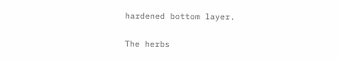hardened bottom layer.

The herbs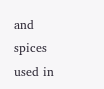and spices used in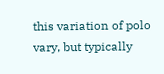this variation of polo vary, but typically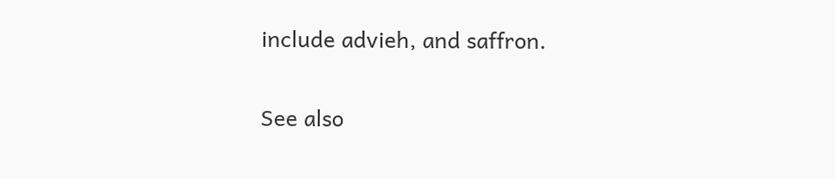include advieh, and saffron.

See also